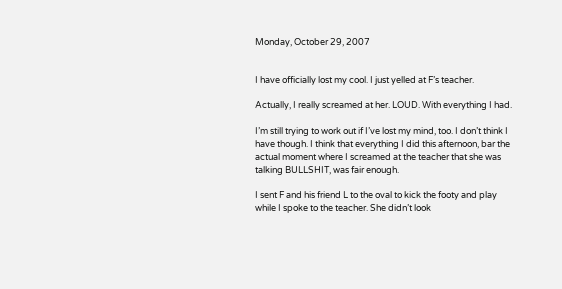Monday, October 29, 2007


I have officially lost my cool. I just yelled at F’s teacher.

Actually, I really screamed at her. LOUD. With everything I had.

I’m still trying to work out if I’ve lost my mind, too. I don’t think I have though. I think that everything I did this afternoon, bar the actual moment where I screamed at the teacher that she was talking BULLSHIT, was fair enough.

I sent F and his friend L to the oval to kick the footy and play while I spoke to the teacher. She didn’t look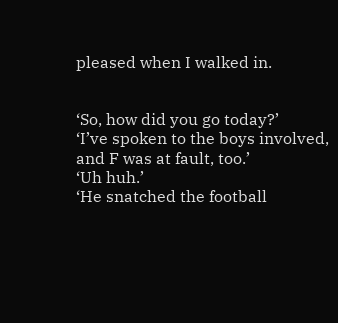pleased when I walked in.


‘So, how did you go today?’
‘I’ve spoken to the boys involved, and F was at fault, too.’
‘Uh huh.’
‘He snatched the football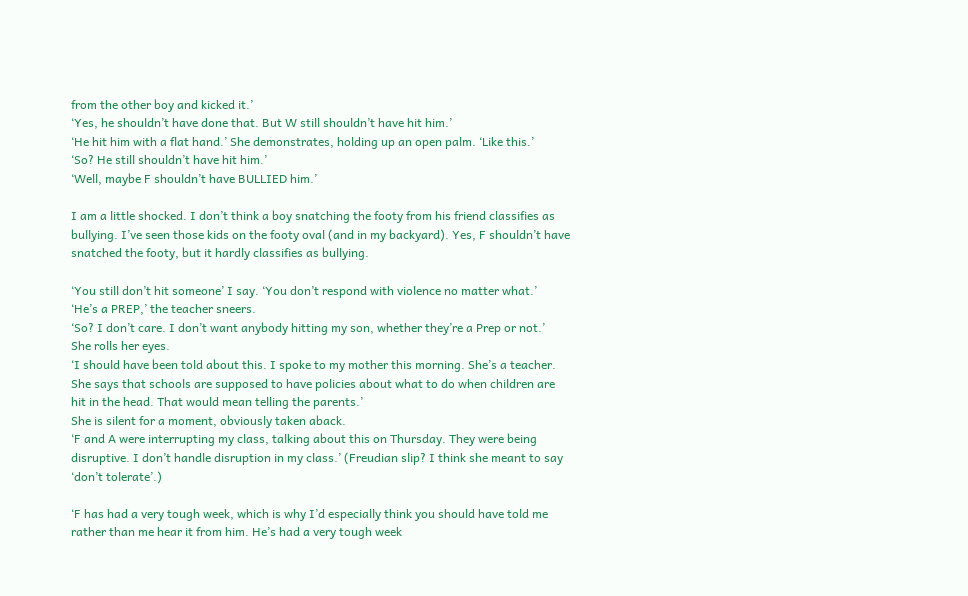from the other boy and kicked it.’
‘Yes, he shouldn’t have done that. But W still shouldn’t have hit him.’
‘He hit him with a flat hand.’ She demonstrates, holding up an open palm. ‘Like this.’
‘So? He still shouldn’t have hit him.’
‘Well, maybe F shouldn’t have BULLIED him.’

I am a little shocked. I don’t think a boy snatching the footy from his friend classifies as bullying. I’ve seen those kids on the footy oval (and in my backyard). Yes, F shouldn’t have snatched the footy, but it hardly classifies as bullying.

‘You still don’t hit someone’ I say. ‘You don’t respond with violence no matter what.’
‘He’s a PREP,’ the teacher sneers.
‘So? I don’t care. I don’t want anybody hitting my son, whether they’re a Prep or not.’
She rolls her eyes.
‘I should have been told about this. I spoke to my mother this morning. She’s a teacher. She says that schools are supposed to have policies about what to do when children are hit in the head. That would mean telling the parents.’
She is silent for a moment, obviously taken aback.
‘F and A were interrupting my class, talking about this on Thursday. They were being disruptive. I don’t handle disruption in my class.’ (Freudian slip? I think she meant to say ‘don’t tolerate’.)

‘F has had a very tough week, which is why I’d especially think you should have told me rather than me hear it from him. He’s had a very tough week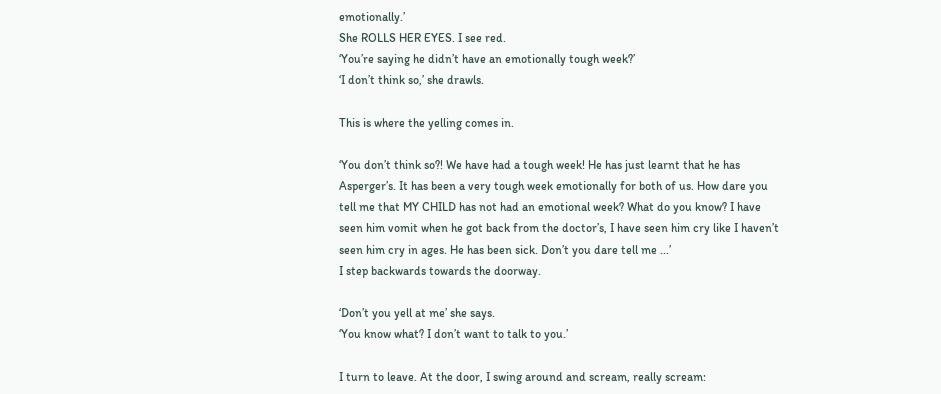emotionally.’
She ROLLS HER EYES. I see red.
‘You’re saying he didn’t have an emotionally tough week?’
‘I don’t think so,’ she drawls.

This is where the yelling comes in.

‘You don’t think so?! We have had a tough week! He has just learnt that he has Asperger’s. It has been a very tough week emotionally for both of us. How dare you tell me that MY CHILD has not had an emotional week? What do you know? I have seen him vomit when he got back from the doctor’s, I have seen him cry like I haven’t seen him cry in ages. He has been sick. Don’t you dare tell me ...’
I step backwards towards the doorway.

‘Don’t you yell at me’ she says.
‘You know what? I don’t want to talk to you.’

I turn to leave. At the door, I swing around and scream, really scream: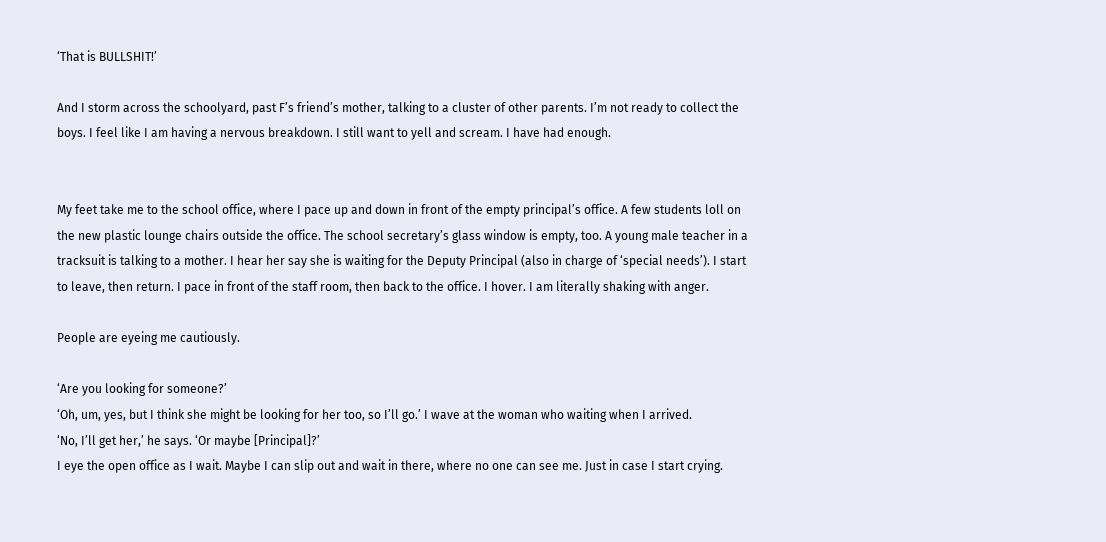‘That is BULLSHIT!’

And I storm across the schoolyard, past F’s friend’s mother, talking to a cluster of other parents. I’m not ready to collect the boys. I feel like I am having a nervous breakdown. I still want to yell and scream. I have had enough.


My feet take me to the school office, where I pace up and down in front of the empty principal’s office. A few students loll on the new plastic lounge chairs outside the office. The school secretary’s glass window is empty, too. A young male teacher in a tracksuit is talking to a mother. I hear her say she is waiting for the Deputy Principal (also in charge of ‘special needs’). I start to leave, then return. I pace in front of the staff room, then back to the office. I hover. I am literally shaking with anger.

People are eyeing me cautiously.

‘Are you looking for someone?’
‘Oh, um, yes, but I think she might be looking for her too, so I’ll go.’ I wave at the woman who waiting when I arrived.
‘No, I’ll get her,’ he says. ‘Or maybe [Principal]?’
I eye the open office as I wait. Maybe I can slip out and wait in there, where no one can see me. Just in case I start crying.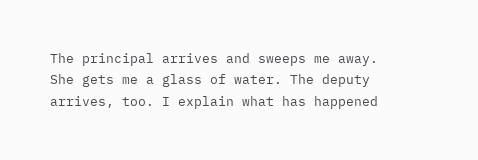The principal arrives and sweeps me away. She gets me a glass of water. The deputy arrives, too. I explain what has happened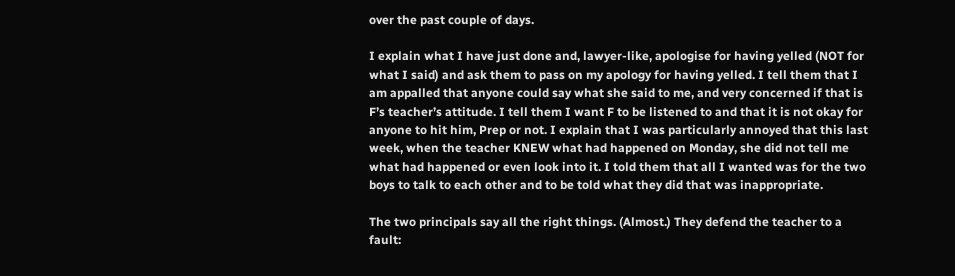over the past couple of days.

I explain what I have just done and, lawyer-like, apologise for having yelled (NOT for what I said) and ask them to pass on my apology for having yelled. I tell them that I am appalled that anyone could say what she said to me, and very concerned if that is F’s teacher’s attitude. I tell them I want F to be listened to and that it is not okay for anyone to hit him, Prep or not. I explain that I was particularly annoyed that this last week, when the teacher KNEW what had happened on Monday, she did not tell me what had happened or even look into it. I told them that all I wanted was for the two boys to talk to each other and to be told what they did that was inappropriate.

The two principals say all the right things. (Almost.) They defend the teacher to a fault: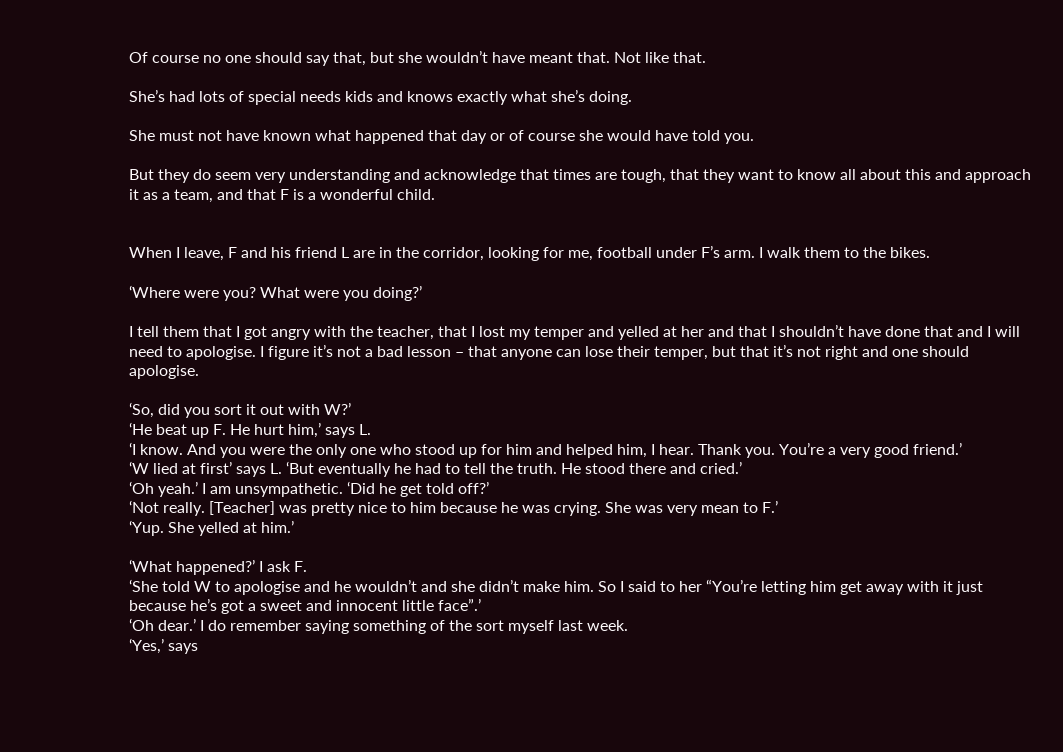Of course no one should say that, but she wouldn’t have meant that. Not like that.

She’s had lots of special needs kids and knows exactly what she’s doing.

She must not have known what happened that day or of course she would have told you.

But they do seem very understanding and acknowledge that times are tough, that they want to know all about this and approach it as a team, and that F is a wonderful child.


When I leave, F and his friend L are in the corridor, looking for me, football under F’s arm. I walk them to the bikes.

‘Where were you? What were you doing?’

I tell them that I got angry with the teacher, that I lost my temper and yelled at her and that I shouldn’t have done that and I will need to apologise. I figure it’s not a bad lesson – that anyone can lose their temper, but that it’s not right and one should apologise.

‘So, did you sort it out with W?’
‘He beat up F. He hurt him,’ says L.
‘I know. And you were the only one who stood up for him and helped him, I hear. Thank you. You’re a very good friend.’
‘W lied at first’ says L. ‘But eventually he had to tell the truth. He stood there and cried.’
‘Oh yeah.’ I am unsympathetic. ‘Did he get told off?’
‘Not really. [Teacher] was pretty nice to him because he was crying. She was very mean to F.’
‘Yup. She yelled at him.’

‘What happened?’ I ask F.
‘She told W to apologise and he wouldn’t and she didn’t make him. So I said to her “You’re letting him get away with it just because he’s got a sweet and innocent little face”.’
‘Oh dear.’ I do remember saying something of the sort myself last week.
‘Yes,’ says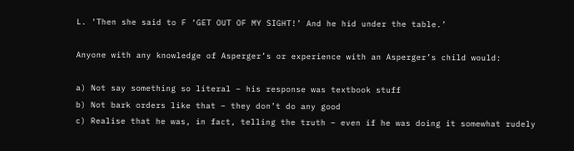L. ‘Then she said to F ‘GET OUT OF MY SIGHT!’ And he hid under the table.’

Anyone with any knowledge of Asperger’s or experience with an Asperger’s child would:

a) Not say something so literal – his response was textbook stuff
b) Not bark orders like that – they don’t do any good
c) Realise that he was, in fact, telling the truth – even if he was doing it somewhat rudely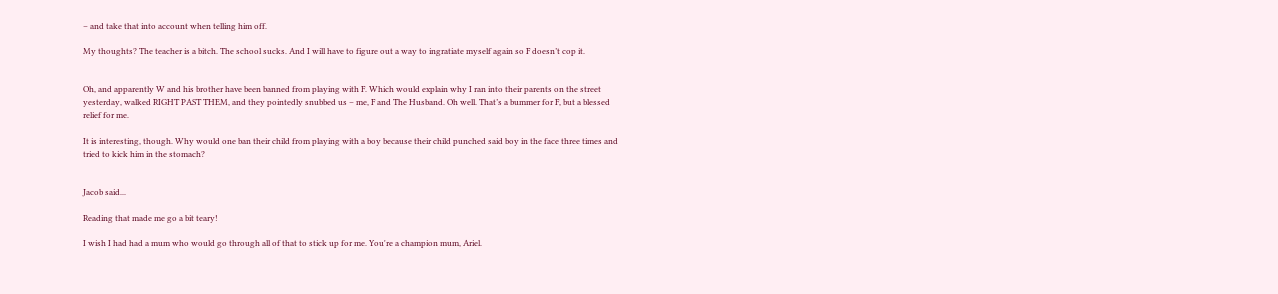– and take that into account when telling him off.

My thoughts? The teacher is a bitch. The school sucks. And I will have to figure out a way to ingratiate myself again so F doesn’t cop it.


Oh, and apparently W and his brother have been banned from playing with F. Which would explain why I ran into their parents on the street yesterday, walked RIGHT PAST THEM, and they pointedly snubbed us – me, F and The Husband. Oh well. That’s a bummer for F, but a blessed relief for me.

It is interesting, though. Why would one ban their child from playing with a boy because their child punched said boy in the face three times and tried to kick him in the stomach?


Jacob said...

Reading that made me go a bit teary!

I wish I had had a mum who would go through all of that to stick up for me. You're a champion mum, Ariel.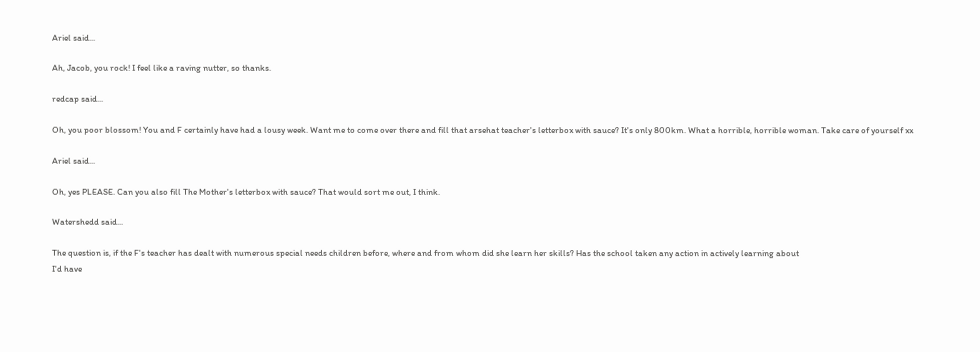Ariel said...

Ah, Jacob, you rock! I feel like a raving nutter, so thanks.

redcap said...

Oh, you poor blossom! You and F certainly have had a lousy week. Want me to come over there and fill that arsehat teacher's letterbox with sauce? It's only 800km. What a horrible, horrible woman. Take care of yourself xx

Ariel said...

Oh, yes PLEASE. Can you also fill The Mother's letterbox with sauce? That would sort me out, I think.

Watershedd said...

The question is, if the F's teacher has dealt with numerous special needs children before, where and from whom did she learn her skills? Has the school taken any action in actively learning about
I'd have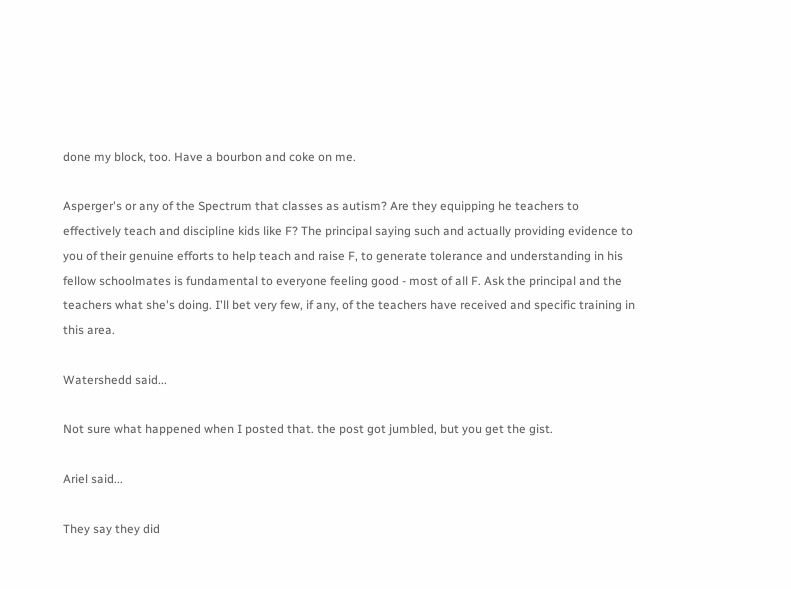done my block, too. Have a bourbon and coke on me.

Asperger's or any of the Spectrum that classes as autism? Are they equipping he teachers to effectively teach and discipline kids like F? The principal saying such and actually providing evidence to you of their genuine efforts to help teach and raise F, to generate tolerance and understanding in his fellow schoolmates is fundamental to everyone feeling good - most of all F. Ask the principal and the teachers what she's doing. I'll bet very few, if any, of the teachers have received and specific training in this area.

Watershedd said...

Not sure what happened when I posted that. the post got jumbled, but you get the gist.

Ariel said...

They say they did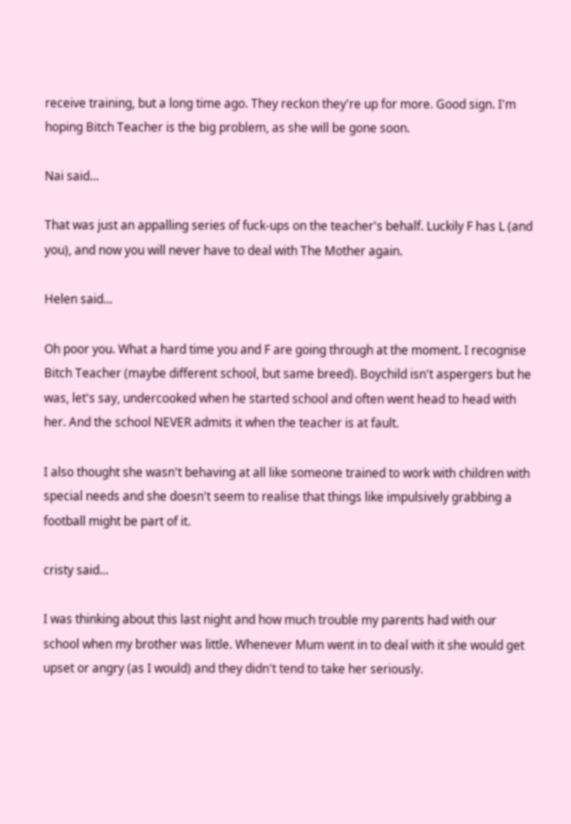receive training, but a long time ago. They reckon they're up for more. Good sign. I'm hoping Bitch Teacher is the big problem, as she will be gone soon.

Nai said...

That was just an appalling series of fuck-ups on the teacher's behalf. Luckily F has L (and you), and now you will never have to deal with The Mother again.

Helen said...

Oh poor you. What a hard time you and F are going through at the moment. I recognise Bitch Teacher (maybe different school, but same breed). Boychild isn't aspergers but he was, let's say, undercooked when he started school and often went head to head with her. And the school NEVER admits it when the teacher is at fault.

I also thought she wasn't behaving at all like someone trained to work with children with special needs and she doesn't seem to realise that things like impulsively grabbing a football might be part of it.

cristy said...

I was thinking about this last night and how much trouble my parents had with our school when my brother was little. Whenever Mum went in to deal with it she would get upset or angry (as I would) and they didn't tend to take her seriously.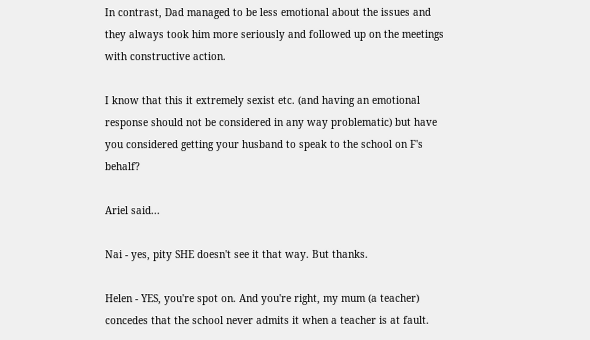In contrast, Dad managed to be less emotional about the issues and they always took him more seriously and followed up on the meetings with constructive action.

I know that this it extremely sexist etc. (and having an emotional response should not be considered in any way problematic) but have you considered getting your husband to speak to the school on F's behalf?

Ariel said...

Nai - yes, pity SHE doesn't see it that way. But thanks.

Helen - YES, you're spot on. And you're right, my mum (a teacher) concedes that the school never admits it when a teacher is at fault.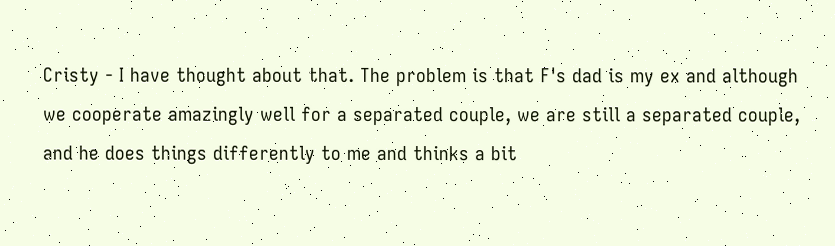Cristy - I have thought about that. The problem is that F's dad is my ex and although we cooperate amazingly well for a separated couple, we are still a separated couple, and he does things differently to me and thinks a bit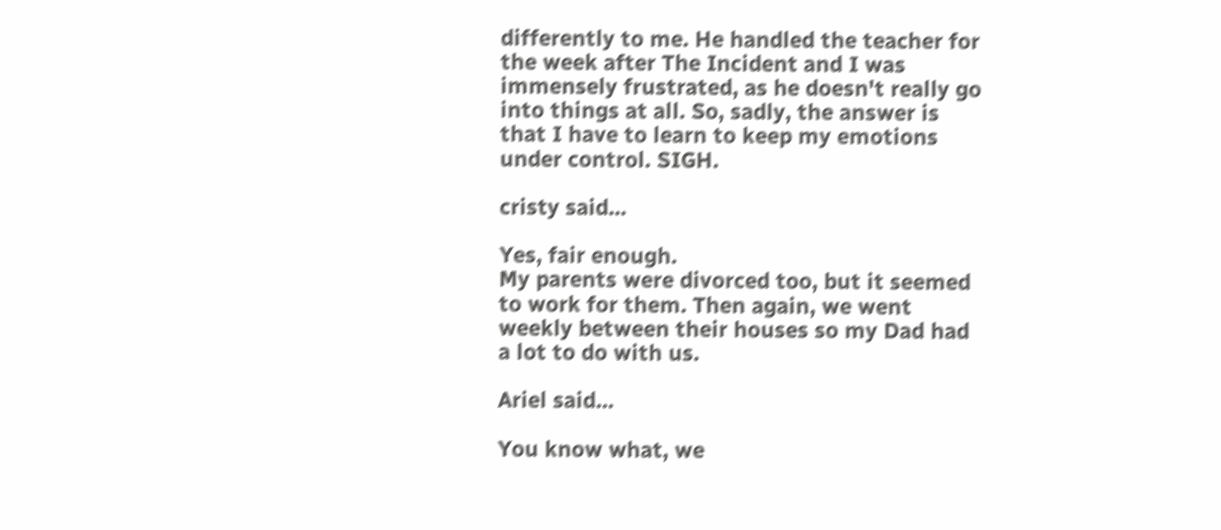differently to me. He handled the teacher for the week after The Incident and I was immensely frustrated, as he doesn't really go into things at all. So, sadly, the answer is that I have to learn to keep my emotions under control. SIGH.

cristy said...

Yes, fair enough.
My parents were divorced too, but it seemed to work for them. Then again, we went weekly between their houses so my Dad had a lot to do with us.

Ariel said...

You know what, we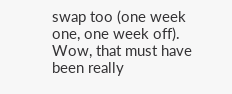swap too (one week one, one week off). Wow, that must have been really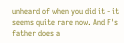unheard of when you did it - it seems quite rare now. And F's father does a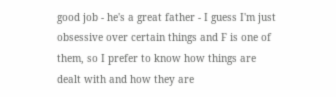good job - he's a great father - I guess I'm just obsessive over certain things and F is one of them, so I prefer to know how things are dealt with and how they are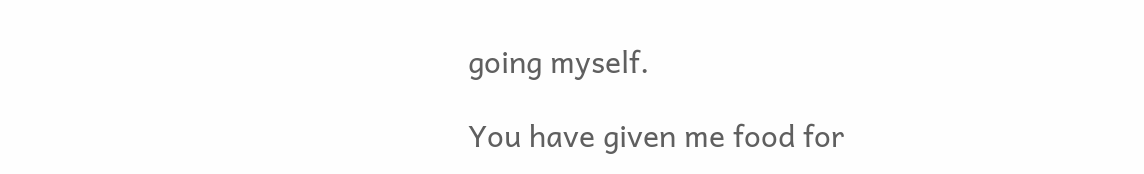going myself.

You have given me food for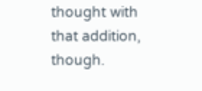thought with that addition, though.